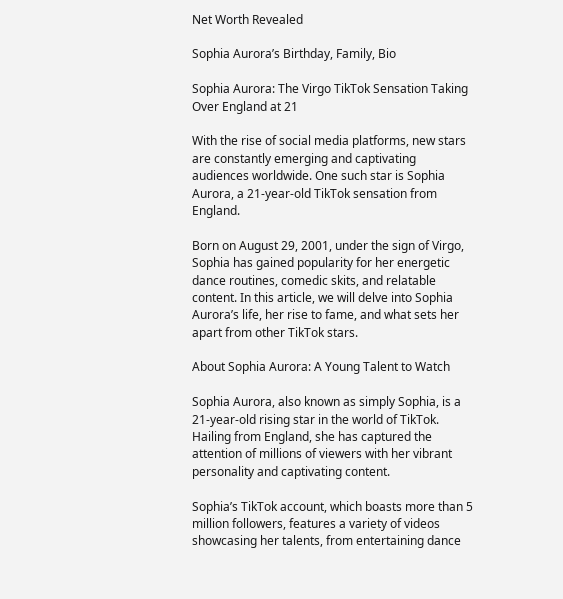Net Worth Revealed

Sophia Aurora’s Birthday, Family, Bio

Sophia Aurora: The Virgo TikTok Sensation Taking Over England at 21

With the rise of social media platforms, new stars are constantly emerging and captivating audiences worldwide. One such star is Sophia Aurora, a 21-year-old TikTok sensation from England.

Born on August 29, 2001, under the sign of Virgo, Sophia has gained popularity for her energetic dance routines, comedic skits, and relatable content. In this article, we will delve into Sophia Aurora’s life, her rise to fame, and what sets her apart from other TikTok stars.

About Sophia Aurora: A Young Talent to Watch

Sophia Aurora, also known as simply Sophia, is a 21-year-old rising star in the world of TikTok. Hailing from England, she has captured the attention of millions of viewers with her vibrant personality and captivating content.

Sophia’s TikTok account, which boasts more than 5 million followers, features a variety of videos showcasing her talents, from entertaining dance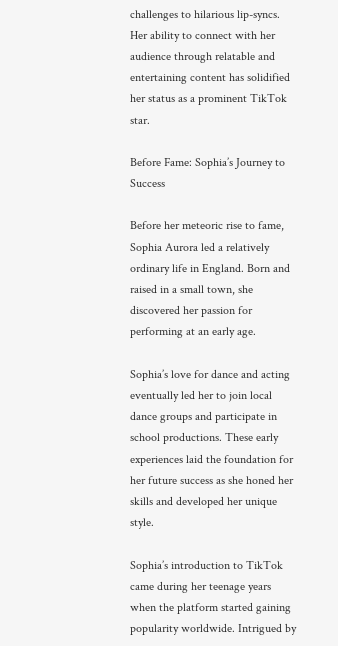challenges to hilarious lip-syncs. Her ability to connect with her audience through relatable and entertaining content has solidified her status as a prominent TikTok star.

Before Fame: Sophia’s Journey to Success

Before her meteoric rise to fame, Sophia Aurora led a relatively ordinary life in England. Born and raised in a small town, she discovered her passion for performing at an early age.

Sophia’s love for dance and acting eventually led her to join local dance groups and participate in school productions. These early experiences laid the foundation for her future success as she honed her skills and developed her unique style.

Sophia’s introduction to TikTok came during her teenage years when the platform started gaining popularity worldwide. Intrigued by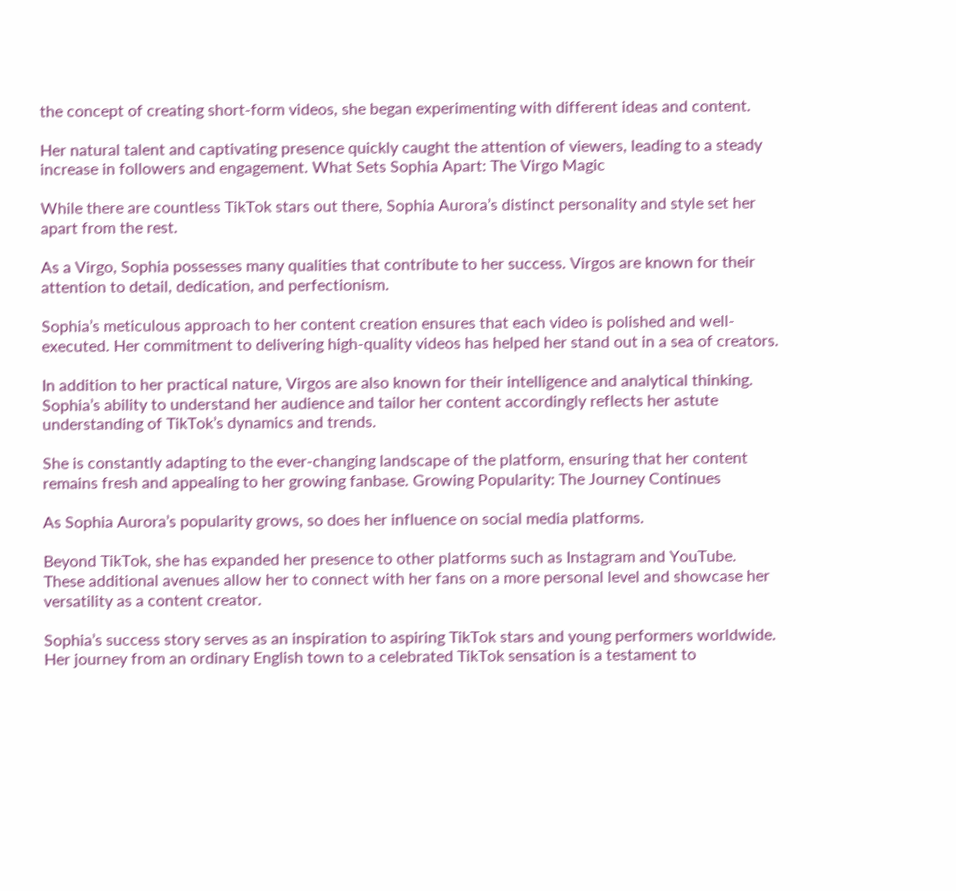the concept of creating short-form videos, she began experimenting with different ideas and content.

Her natural talent and captivating presence quickly caught the attention of viewers, leading to a steady increase in followers and engagement. What Sets Sophia Apart: The Virgo Magic

While there are countless TikTok stars out there, Sophia Aurora’s distinct personality and style set her apart from the rest.

As a Virgo, Sophia possesses many qualities that contribute to her success. Virgos are known for their attention to detail, dedication, and perfectionism.

Sophia’s meticulous approach to her content creation ensures that each video is polished and well-executed. Her commitment to delivering high-quality videos has helped her stand out in a sea of creators.

In addition to her practical nature, Virgos are also known for their intelligence and analytical thinking. Sophia’s ability to understand her audience and tailor her content accordingly reflects her astute understanding of TikTok’s dynamics and trends.

She is constantly adapting to the ever-changing landscape of the platform, ensuring that her content remains fresh and appealing to her growing fanbase. Growing Popularity: The Journey Continues

As Sophia Aurora’s popularity grows, so does her influence on social media platforms.

Beyond TikTok, she has expanded her presence to other platforms such as Instagram and YouTube. These additional avenues allow her to connect with her fans on a more personal level and showcase her versatility as a content creator.

Sophia’s success story serves as an inspiration to aspiring TikTok stars and young performers worldwide. Her journey from an ordinary English town to a celebrated TikTok sensation is a testament to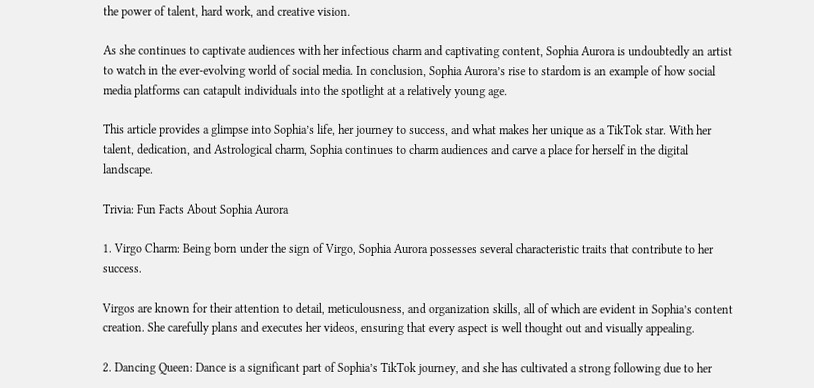the power of talent, hard work, and creative vision.

As she continues to captivate audiences with her infectious charm and captivating content, Sophia Aurora is undoubtedly an artist to watch in the ever-evolving world of social media. In conclusion, Sophia Aurora’s rise to stardom is an example of how social media platforms can catapult individuals into the spotlight at a relatively young age.

This article provides a glimpse into Sophia’s life, her journey to success, and what makes her unique as a TikTok star. With her talent, dedication, and Astrological charm, Sophia continues to charm audiences and carve a place for herself in the digital landscape.

Trivia: Fun Facts About Sophia Aurora

1. Virgo Charm: Being born under the sign of Virgo, Sophia Aurora possesses several characteristic traits that contribute to her success.

Virgos are known for their attention to detail, meticulousness, and organization skills, all of which are evident in Sophia’s content creation. She carefully plans and executes her videos, ensuring that every aspect is well thought out and visually appealing.

2. Dancing Queen: Dance is a significant part of Sophia’s TikTok journey, and she has cultivated a strong following due to her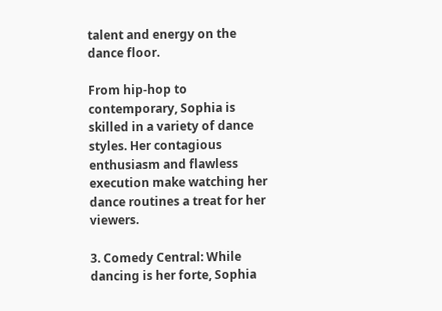talent and energy on the dance floor.

From hip-hop to contemporary, Sophia is skilled in a variety of dance styles. Her contagious enthusiasm and flawless execution make watching her dance routines a treat for her viewers.

3. Comedy Central: While dancing is her forte, Sophia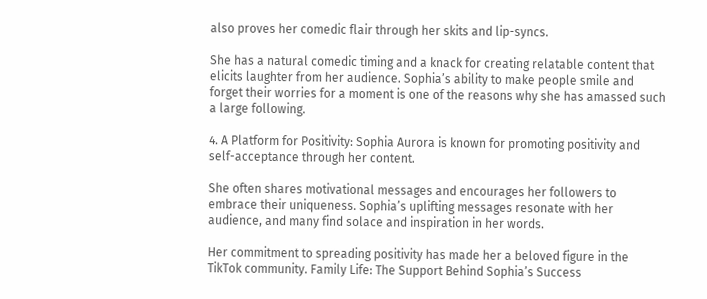also proves her comedic flair through her skits and lip-syncs.

She has a natural comedic timing and a knack for creating relatable content that elicits laughter from her audience. Sophia’s ability to make people smile and forget their worries for a moment is one of the reasons why she has amassed such a large following.

4. A Platform for Positivity: Sophia Aurora is known for promoting positivity and self-acceptance through her content.

She often shares motivational messages and encourages her followers to embrace their uniqueness. Sophia’s uplifting messages resonate with her audience, and many find solace and inspiration in her words.

Her commitment to spreading positivity has made her a beloved figure in the TikTok community. Family Life: The Support Behind Sophia’s Success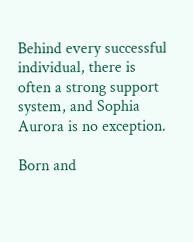Behind every successful individual, there is often a strong support system, and Sophia Aurora is no exception.

Born and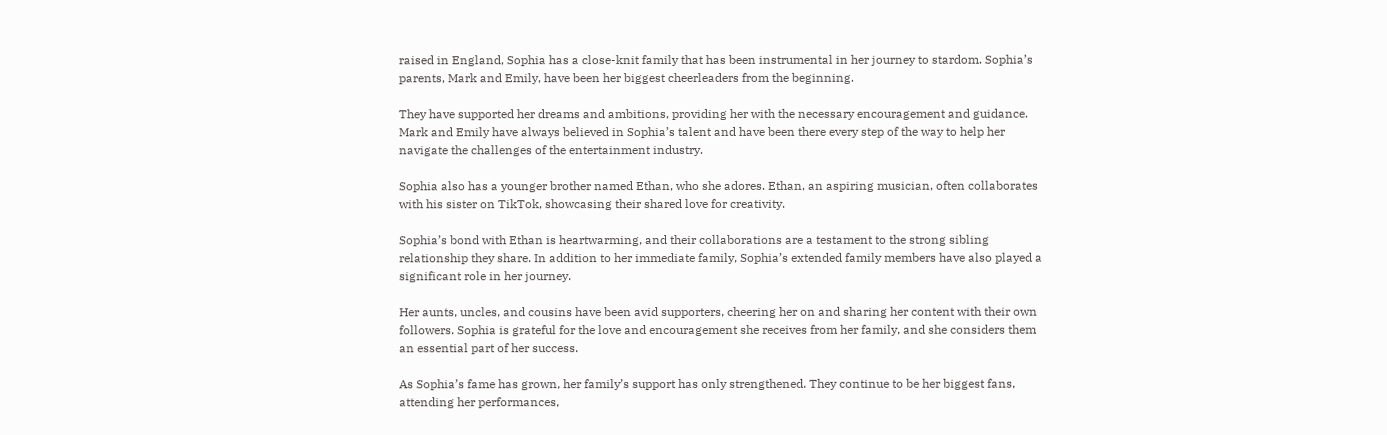raised in England, Sophia has a close-knit family that has been instrumental in her journey to stardom. Sophia’s parents, Mark and Emily, have been her biggest cheerleaders from the beginning.

They have supported her dreams and ambitions, providing her with the necessary encouragement and guidance. Mark and Emily have always believed in Sophia’s talent and have been there every step of the way to help her navigate the challenges of the entertainment industry.

Sophia also has a younger brother named Ethan, who she adores. Ethan, an aspiring musician, often collaborates with his sister on TikTok, showcasing their shared love for creativity.

Sophia’s bond with Ethan is heartwarming, and their collaborations are a testament to the strong sibling relationship they share. In addition to her immediate family, Sophia’s extended family members have also played a significant role in her journey.

Her aunts, uncles, and cousins have been avid supporters, cheering her on and sharing her content with their own followers. Sophia is grateful for the love and encouragement she receives from her family, and she considers them an essential part of her success.

As Sophia’s fame has grown, her family’s support has only strengthened. They continue to be her biggest fans, attending her performances,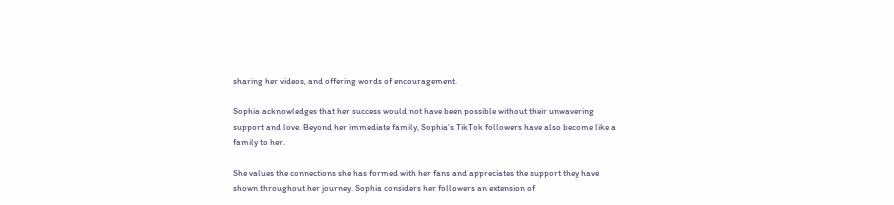sharing her videos, and offering words of encouragement.

Sophia acknowledges that her success would not have been possible without their unwavering support and love. Beyond her immediate family, Sophia’s TikTok followers have also become like a family to her.

She values the connections she has formed with her fans and appreciates the support they have shown throughout her journey. Sophia considers her followers an extension of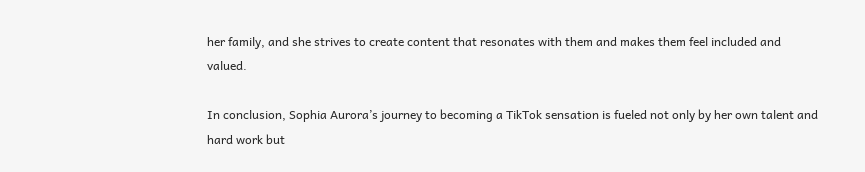her family, and she strives to create content that resonates with them and makes them feel included and valued.

In conclusion, Sophia Aurora’s journey to becoming a TikTok sensation is fueled not only by her own talent and hard work but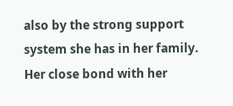also by the strong support system she has in her family. Her close bond with her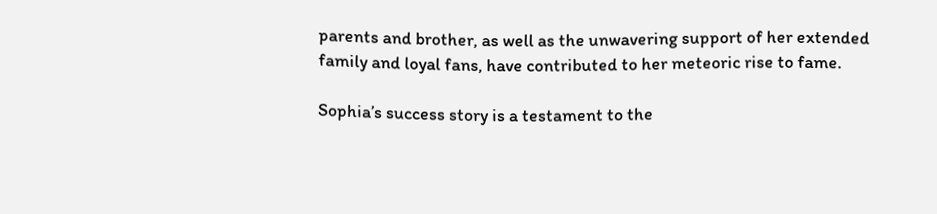parents and brother, as well as the unwavering support of her extended family and loyal fans, have contributed to her meteoric rise to fame.

Sophia’s success story is a testament to the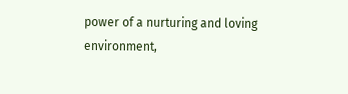power of a nurturing and loving environment,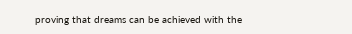proving that dreams can be achieved with the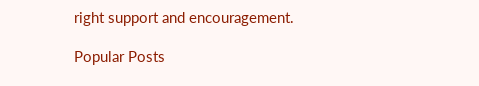right support and encouragement.

Popular Posts